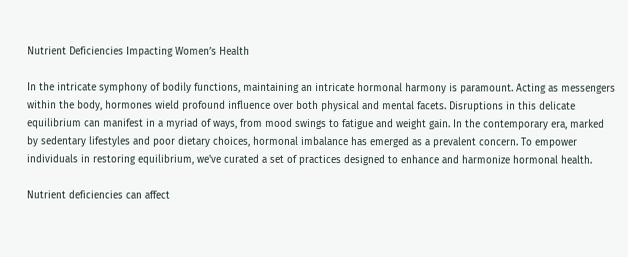Nutrient Deficiencies Impacting Women’s Health

In the intricate symphony of bodily functions, maintaining an intricate hormonal harmony is paramount. Acting as messengers within the body, hormones wield profound influence over both physical and mental facets. Disruptions in this delicate equilibrium can manifest in a myriad of ways, from mood swings to fatigue and weight gain. In the contemporary era, marked by sedentary lifestyles and poor dietary choices, hormonal imbalance has emerged as a prevalent concern. To empower individuals in restoring equilibrium, we've curated a set of practices designed to enhance and harmonize hormonal health.

Nutrient deficiencies can affect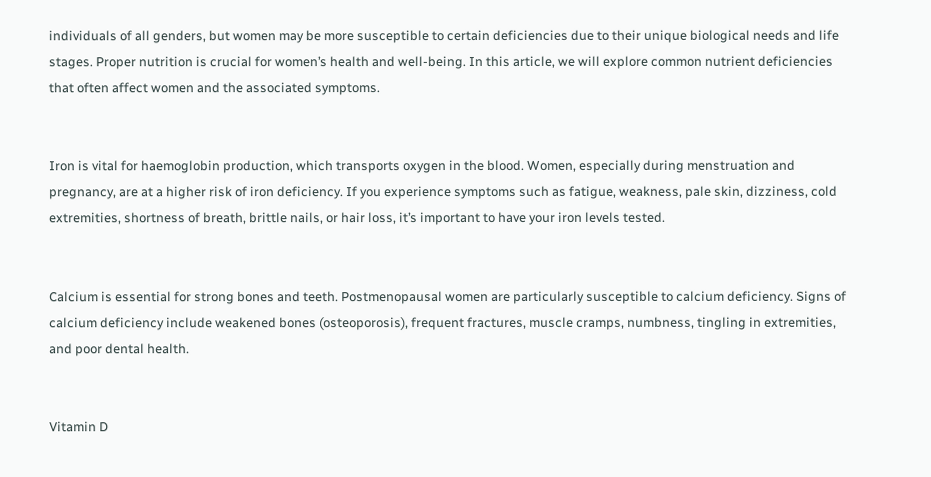individuals of all genders, but women may be more susceptible to certain deficiencies due to their unique biological needs and life stages. Proper nutrition is crucial for women’s health and well-being. In this article, we will explore common nutrient deficiencies that often affect women and the associated symptoms.


Iron is vital for haemoglobin production, which transports oxygen in the blood. Women, especially during menstruation and pregnancy, are at a higher risk of iron deficiency. If you experience symptoms such as fatigue, weakness, pale skin, dizziness, cold extremities, shortness of breath, brittle nails, or hair loss, it’s important to have your iron levels tested.


Calcium is essential for strong bones and teeth. Postmenopausal women are particularly susceptible to calcium deficiency. Signs of calcium deficiency include weakened bones (osteoporosis), frequent fractures, muscle cramps, numbness, tingling in extremities, and poor dental health.


Vitamin D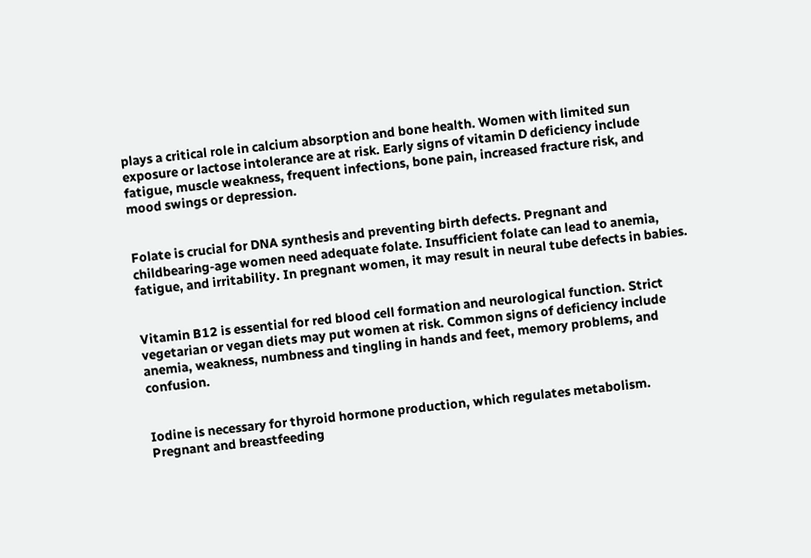plays a critical role in calcium absorption and bone health. Women with limited sun exposure or lactose intolerance are at risk. Early signs of vitamin D deficiency include fatigue, muscle weakness, frequent infections, bone pain, increased fracture risk, and mood swings or depression.


Folate is crucial for DNA synthesis and preventing birth defects. Pregnant and childbearing-age women need adequate folate. Insufficient folate can lead to anemia, fatigue, and irritability. In pregnant women, it may result in neural tube defects in babies.


Vitamin B12 is essential for red blood cell formation and neurological function. Strict vegetarian or vegan diets may put women at risk. Common signs of deficiency include anemia, weakness, numbness and tingling in hands and feet, memory problems, and confusion.


Iodine is necessary for thyroid hormone production, which regulates metabolism. Pregnant and breastfeeding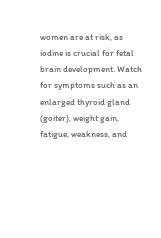women are at risk, as iodine is crucial for fetal brain development. Watch for symptoms such as an enlarged thyroid gland (goiter), weight gain, fatigue, weakness, and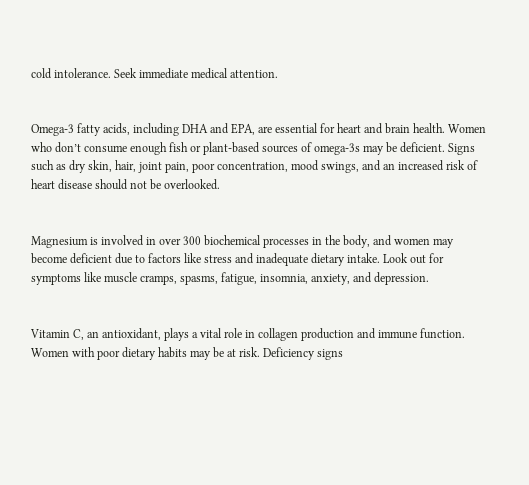cold intolerance. Seek immediate medical attention.


Omega-3 fatty acids, including DHA and EPA, are essential for heart and brain health. Women who don’t consume enough fish or plant-based sources of omega-3s may be deficient. Signs such as dry skin, hair, joint pain, poor concentration, mood swings, and an increased risk of heart disease should not be overlooked.


Magnesium is involved in over 300 biochemical processes in the body, and women may become deficient due to factors like stress and inadequate dietary intake. Look out for symptoms like muscle cramps, spasms, fatigue, insomnia, anxiety, and depression.


Vitamin C, an antioxidant, plays a vital role in collagen production and immune function. Women with poor dietary habits may be at risk. Deficiency signs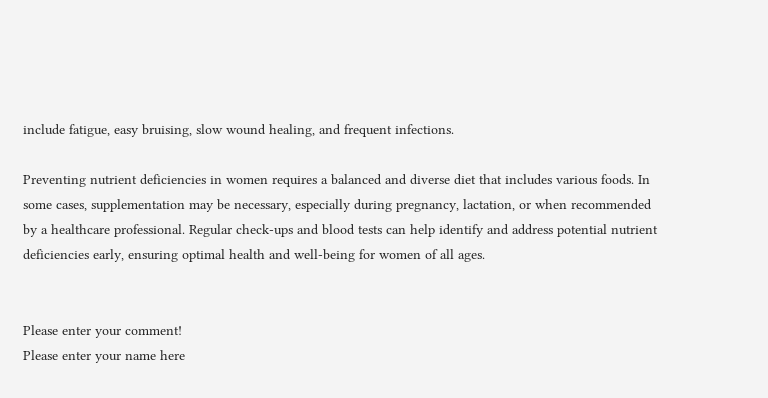include fatigue, easy bruising, slow wound healing, and frequent infections.

Preventing nutrient deficiencies in women requires a balanced and diverse diet that includes various foods. In some cases, supplementation may be necessary, especially during pregnancy, lactation, or when recommended by a healthcare professional. Regular check-ups and blood tests can help identify and address potential nutrient deficiencies early, ensuring optimal health and well-being for women of all ages.


Please enter your comment!
Please enter your name here